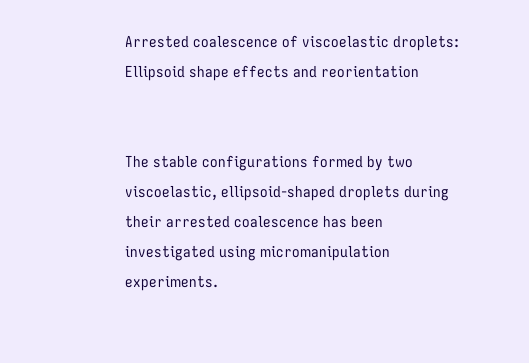Arrested coalescence of viscoelastic droplets: Ellipsoid shape effects and reorientation


The stable configurations formed by two viscoelastic, ellipsoid-shaped droplets during their arrested coalescence has been investigated using micromanipulation experiments.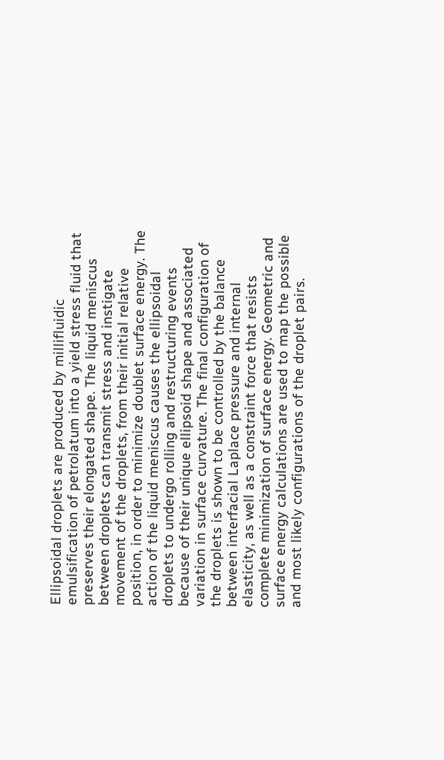Ellipsoidal droplets are produced by millifluidic emulsification of petrolatum into a yield stress fluid that preserves their elongated shape. The liquid meniscus between droplets can transmit stress and instigate movement of the droplets, from their initial relative position, in order to minimize doublet surface energy. The action of the liquid meniscus causes the ellipsoidal droplets to undergo rolling and restructuring events because of their unique ellipsoid shape and associated variation in surface curvature. The final configuration of the droplets is shown to be controlled by the balance between interfacial Laplace pressure and internal elasticity, as well as a constraint force that resists complete minimization of surface energy. Geometric and surface energy calculations are used to map the possible and most likely configurations of the droplet pairs.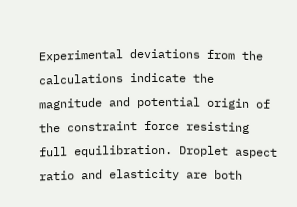Experimental deviations from the calculations indicate the magnitude and potential origin of the constraint force resisting full equilibration. Droplet aspect ratio and elasticity are both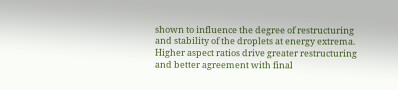shown to influence the degree of restructuring and stability of the droplets at energy extrema. Higher aspect ratios drive greater restructuring and better agreement with final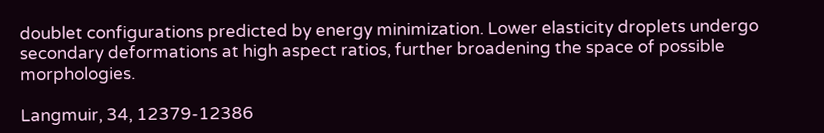doublet configurations predicted by energy minimization. Lower elasticity droplets undergo secondary deformations at high aspect ratios, further broadening the space of possible morphologies.

Langmuir, 34, 12379-12386